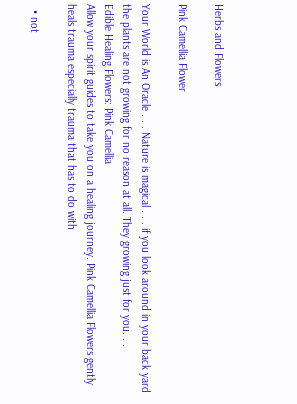Herbs and Flowers

Pink Camellia Flower

Your World is An Oracle . . . Nature is magical . . . if you look around in your back yard the plants are not growing for no reason at all. They growing just for you. . .
Edible Healing Flowers: Pink Camellia
Allow your spirit guides to take you on a healing journey. Pink Camellia Flowers gently heals trauma especially trauma that has to do with

  • not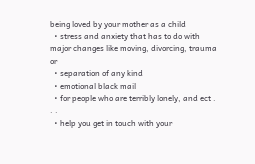being loved by your mother as a child
  • stress and anxiety that has to do with major changes like moving, divorcing, trauma or
  • separation of any kind
  • emotional black mail
  • for people who are terribly lonely, and ect . . .
  • help you get in touch with your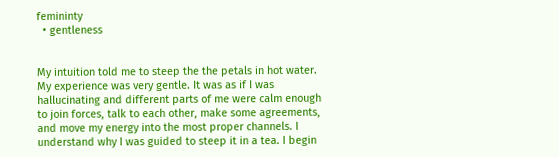femininty
  • gentleness


My intuition told me to steep the the petals in hot water. My experience was very gentle. It was as if I was hallucinating and different parts of me were calm enough to join forces, talk to each other, make some agreements, and move my energy into the most proper channels. I understand why I was guided to steep it in a tea. I begin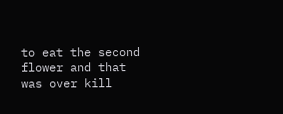to eat the second flower and that was over kill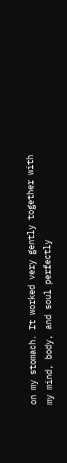on my stomach. It worked very gently together with my mind, body, and soul perfectly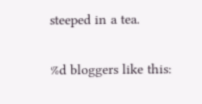steeped in a tea.

%d bloggers like this: